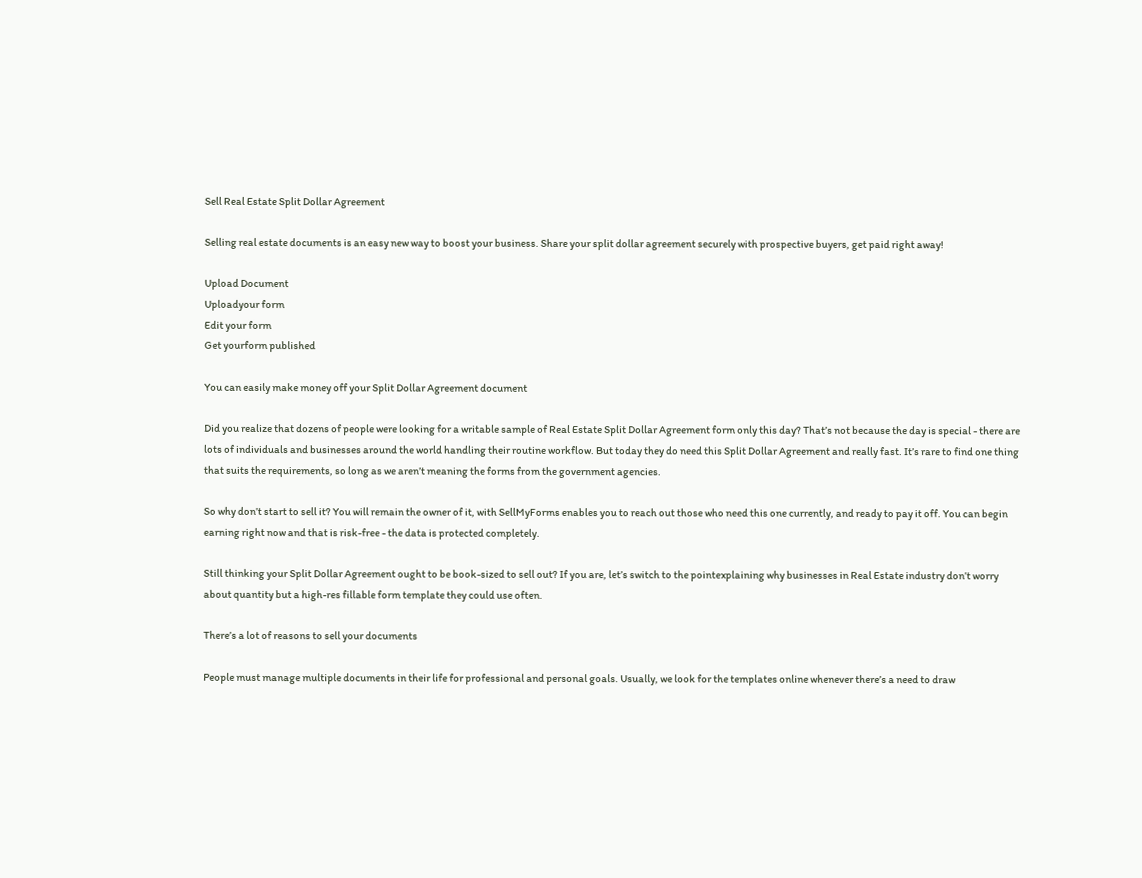Sell Real Estate Split Dollar Agreement

Selling real estate documents is an easy new way to boost your business. Share your split dollar agreement securely with prospective buyers, get paid right away!

Upload Document
Uploadyour form
Edit your form
Get yourform published

You can easily make money off your Split Dollar Agreement document

Did you realize that dozens of people were looking for a writable sample of Real Estate Split Dollar Agreement form only this day? That’s not because the day is special - there are lots of individuals and businesses around the world handling their routine workflow. But today they do need this Split Dollar Agreement and really fast. It’s rare to find one thing that suits the requirements, so long as we aren’t meaning the forms from the government agencies.

So why don’t start to sell it? You will remain the owner of it, with SellMyForms enables you to reach out those who need this one currently, and ready to pay it off. You can begin earning right now and that is risk-free - the data is protected completely.

Still thinking your Split Dollar Agreement ought to be book-sized to sell out? If you are, let’s switch to the pointexplaining why businesses in Real Estate industry don’t worry about quantity but a high-res fillable form template they could use often.

There’s a lot of reasons to sell your documents

People must manage multiple documents in their life for professional and personal goals. Usually, we look for the templates online whenever there’s a need to draw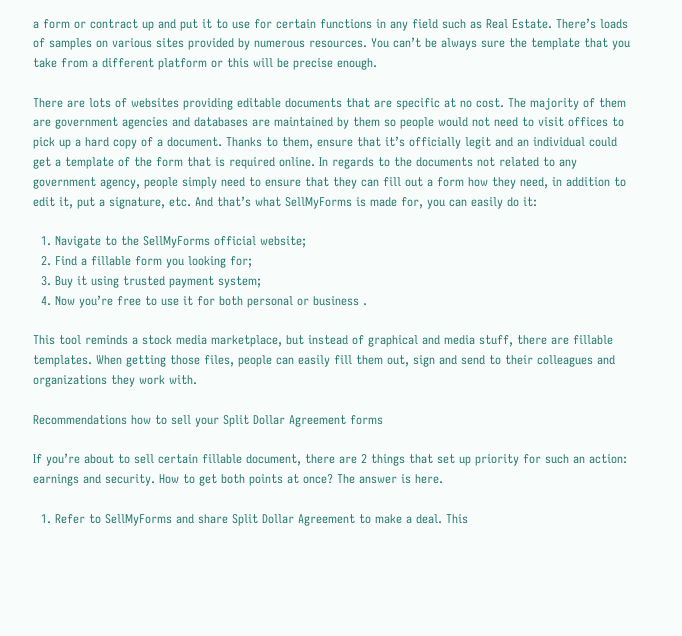a form or contract up and put it to use for certain functions in any field such as Real Estate. There’s loads of samples on various sites provided by numerous resources. You can’t be always sure the template that you take from a different platform or this will be precise enough.

There are lots of websites providing editable documents that are specific at no cost. The majority of them are government agencies and databases are maintained by them so people would not need to visit offices to pick up a hard copy of a document. Thanks to them, ensure that it’s officially legit and an individual could get a template of the form that is required online. In regards to the documents not related to any government agency, people simply need to ensure that they can fill out a form how they need, in addition to edit it, put a signature, etc. And that’s what SellMyForms is made for, you can easily do it:

  1. Navigate to the SellMyForms official website;
  2. Find a fillable form you looking for;
  3. Buy it using trusted payment system;
  4. Now you’re free to use it for both personal or business .

This tool reminds a stock media marketplace, but instead of graphical and media stuff, there are fillable templates. When getting those files, people can easily fill them out, sign and send to their colleagues and organizations they work with.

Recommendations how to sell your Split Dollar Agreement forms

If you’re about to sell certain fillable document, there are 2 things that set up priority for such an action: earnings and security. How to get both points at once? The answer is here.

  1. Refer to SellMyForms and share Split Dollar Agreement to make a deal. This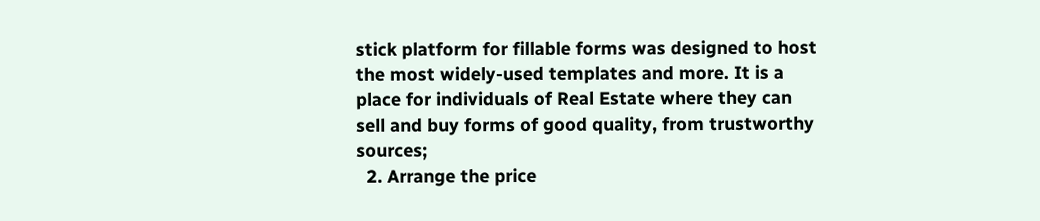stick platform for fillable forms was designed to host the most widely-used templates and more. It is a place for individuals of Real Estate where they can sell and buy forms of good quality, from trustworthy sources;
  2. Arrange the price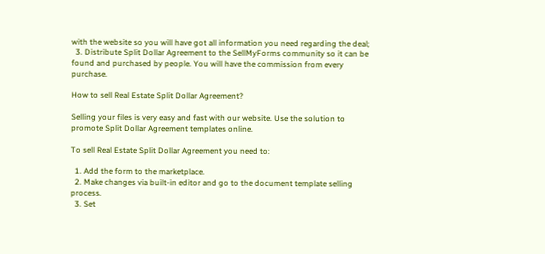with the website so you will have got all information you need regarding the deal;
  3. Distribute Split Dollar Agreement to the SellMyForms community so it can be found and purchased by people. You will have the commission from every purchase.

How to sell Real Estate Split Dollar Agreement?

Selling your files is very easy and fast with our website. Use the solution to promote Split Dollar Agreement templates online.

To sell Real Estate Split Dollar Agreement you need to:

  1. Add the form to the marketplace.
  2. Make changes via built-in editor and go to the document template selling process.
  3. Set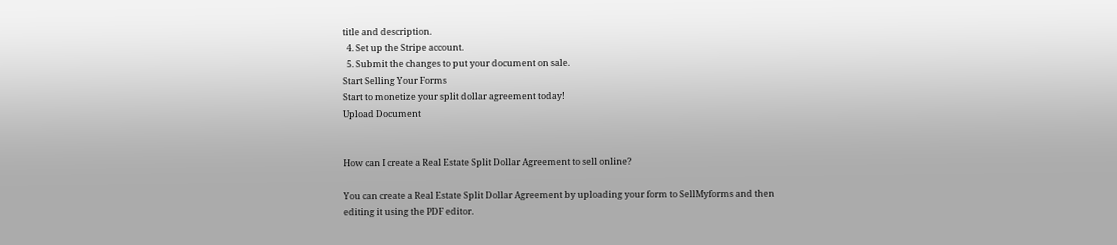title and description.
  4. Set up the Stripe account.
  5. Submit the changes to put your document on sale.
Start Selling Your Forms
Start to monetize your split dollar agreement today!
Upload Document


How can I create a Real Estate Split Dollar Agreement to sell online?

You can create a Real Estate Split Dollar Agreement by uploading your form to SellMyforms and then editing it using the PDF editor.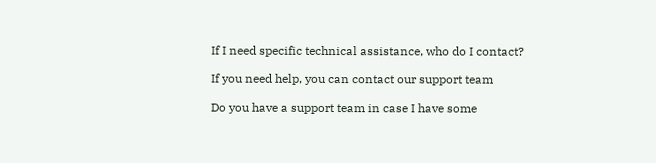If I need specific technical assistance, who do I contact?

If you need help, you can contact our support team

Do you have a support team in case I have some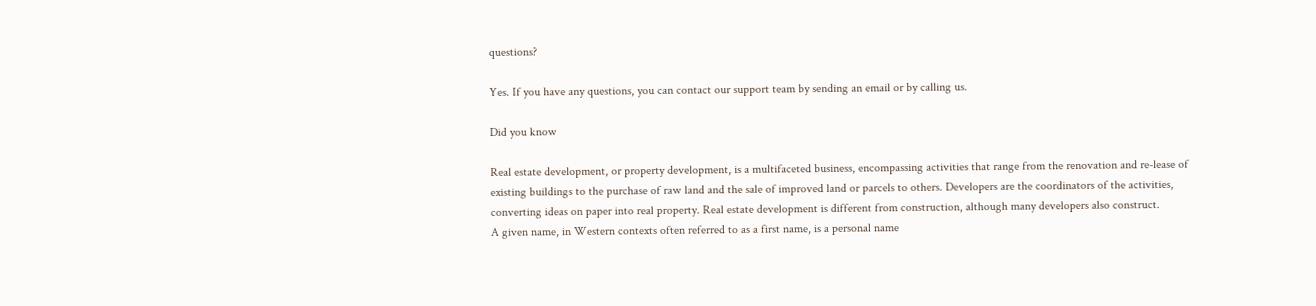questions?

Yes. If you have any questions, you can contact our support team by sending an email or by calling us.

Did you know

Real estate development, or property development, is a multifaceted business, encompassing activities that range from the renovation and re-lease of existing buildings to the purchase of raw land and the sale of improved land or parcels to others. Developers are the coordinators of the activities, converting ideas on paper into real property. Real estate development is different from construction, although many developers also construct.
A given name, in Western contexts often referred to as a first name, is a personal name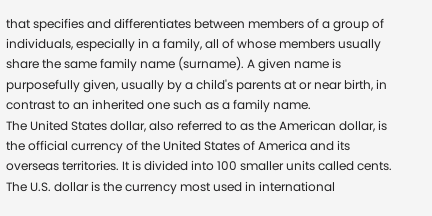that specifies and differentiates between members of a group of individuals, especially in a family, all of whose members usually share the same family name (surname). A given name is purposefully given, usually by a child's parents at or near birth, in contrast to an inherited one such as a family name.
The United States dollar, also referred to as the American dollar, is the official currency of the United States of America and its overseas territories. It is divided into 100 smaller units called cents. The U.S. dollar is the currency most used in international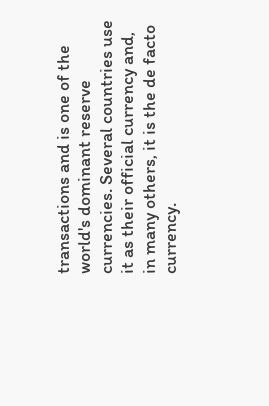transactions and is one of the world's dominant reserve currencies. Several countries use it as their official currency and, in many others, it is the de facto currency.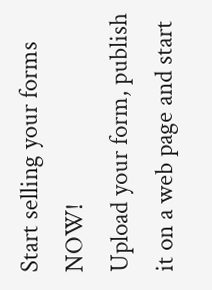Start selling your forms NOW!
Upload your form, publish it on a web page and start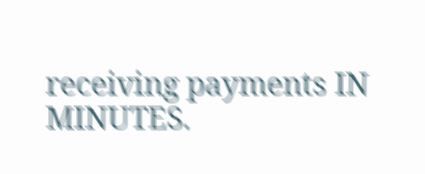receiving payments IN MINUTES.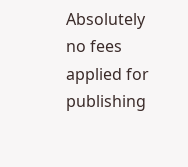Absolutely no fees applied for publishing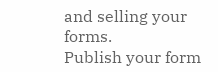and selling your forms.
Publish your form